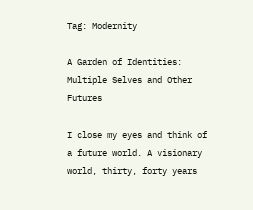Tag: Modernity

A Garden of Identities: Multiple Selves and Other Futures

I close my eyes and think of a future world. A visionary world, thirty, forty years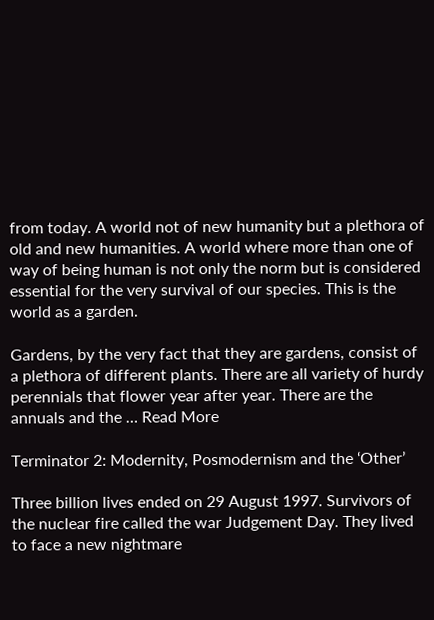from today. A world not of new humanity but a plethora of old and new humanities. A world where more than one of way of being human is not only the norm but is considered essential for the very survival of our species. This is the world as a garden.

Gardens, by the very fact that they are gardens, consist of a plethora of different plants. There are all variety of hurdy perennials that flower year after year. There are the annuals and the … Read More

Terminator 2: Modernity, Posmodernism and the ‘Other’

Three billion lives ended on 29 August 1997. Survivors of the nuclear fire called the war Judgement Day. They lived to face a new nightmare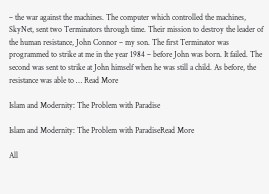– the war against the machines. The computer which controlled the machines, SkyNet, sent two Terminators through time. Their mission to destroy the leader of the human resistance, John Connor – my son. The first Terminator was programmed to strike at me in the year 1984 – before John was born. It failed. The second was sent to strike at John himself when he was still a child. As before, the resistance was able to … Read More

Islam and Modernity: The Problem with Paradise

Islam and Modernity: The Problem with ParadiseRead More

All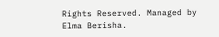Rights Reserved. Managed by Elma Berisha.